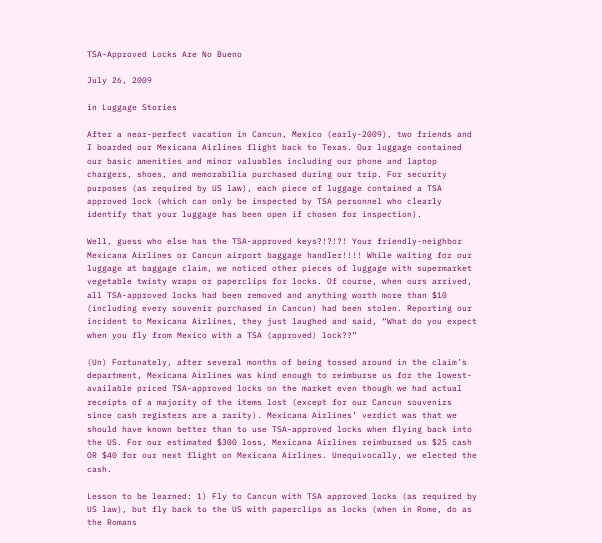TSA-Approved Locks Are No Bueno

July 26, 2009

in Luggage Stories

After a near-perfect vacation in Cancun, Mexico (early-2009), two friends and I boarded our Mexicana Airlines flight back to Texas. Our luggage contained our basic amenities and minor valuables including our phone and laptop chargers, shoes, and memorabilia purchased during our trip. For security purposes (as required by US law), each piece of luggage contained a TSA approved lock (which can only be inspected by TSA personnel who clearly identify that your luggage has been open if chosen for inspection).

Well, guess who else has the TSA-approved keys?!?!?! Your friendly-neighbor Mexicana Airlines or Cancun airport baggage handler!!!! While waiting for our luggage at baggage claim, we noticed other pieces of luggage with supermarket vegetable twisty wraps or paperclips for locks. Of course, when ours arrived, all TSA-approved locks had been removed and anything worth more than $10 (including every souvenir purchased in Cancun) had been stolen. Reporting our incident to Mexicana Airlines, they just laughed and said, “What do you expect when you fly from Mexico with a TSA (approved) lock??”

(Un) Fortunately, after several months of being tossed around in the claim’s department, Mexicana Airlines was kind enough to reimburse us for the lowest-available priced TSA-approved locks on the market even though we had actual receipts of a majority of the items lost (except for our Cancun souvenirs since cash registers are a rarity). Mexicana Airlines’ verdict was that we should have known better than to use TSA-approved locks when flying back into the US. For our estimated $300 loss, Mexicana Airlines reimbursed us $25 cash OR $40 for our next flight on Mexicana Airlines. Unequivocally, we elected the cash.

Lesson to be learned: 1) Fly to Cancun with TSA approved locks (as required by US law), but fly back to the US with paperclips as locks (when in Rome, do as the Romans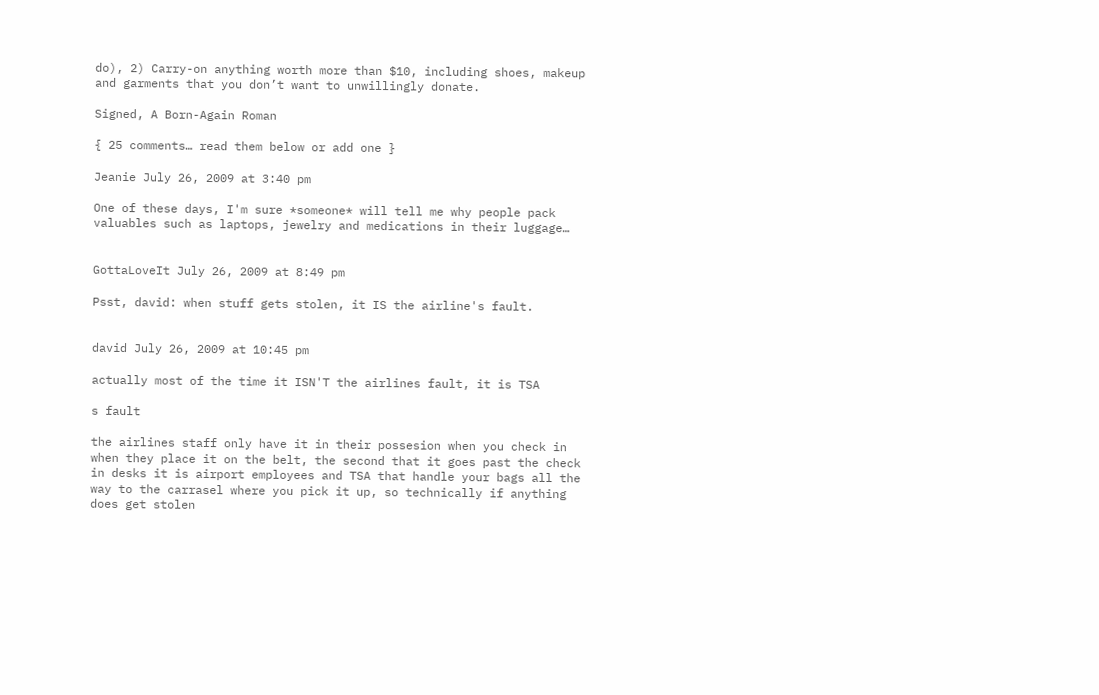do), 2) Carry-on anything worth more than $10, including shoes, makeup and garments that you don’t want to unwillingly donate.

Signed, A Born-Again Roman

{ 25 comments… read them below or add one }

Jeanie July 26, 2009 at 3:40 pm

One of these days, I'm sure *someone* will tell me why people pack valuables such as laptops, jewelry and medications in their luggage…


GottaLoveIt July 26, 2009 at 8:49 pm

Psst, david: when stuff gets stolen, it IS the airline's fault.


david July 26, 2009 at 10:45 pm

actually most of the time it ISN'T the airlines fault, it is TSA

s fault

the airlines staff only have it in their possesion when you check in when they place it on the belt, the second that it goes past the check in desks it is airport employees and TSA that handle your bags all the way to the carrasel where you pick it up, so technically if anything does get stolen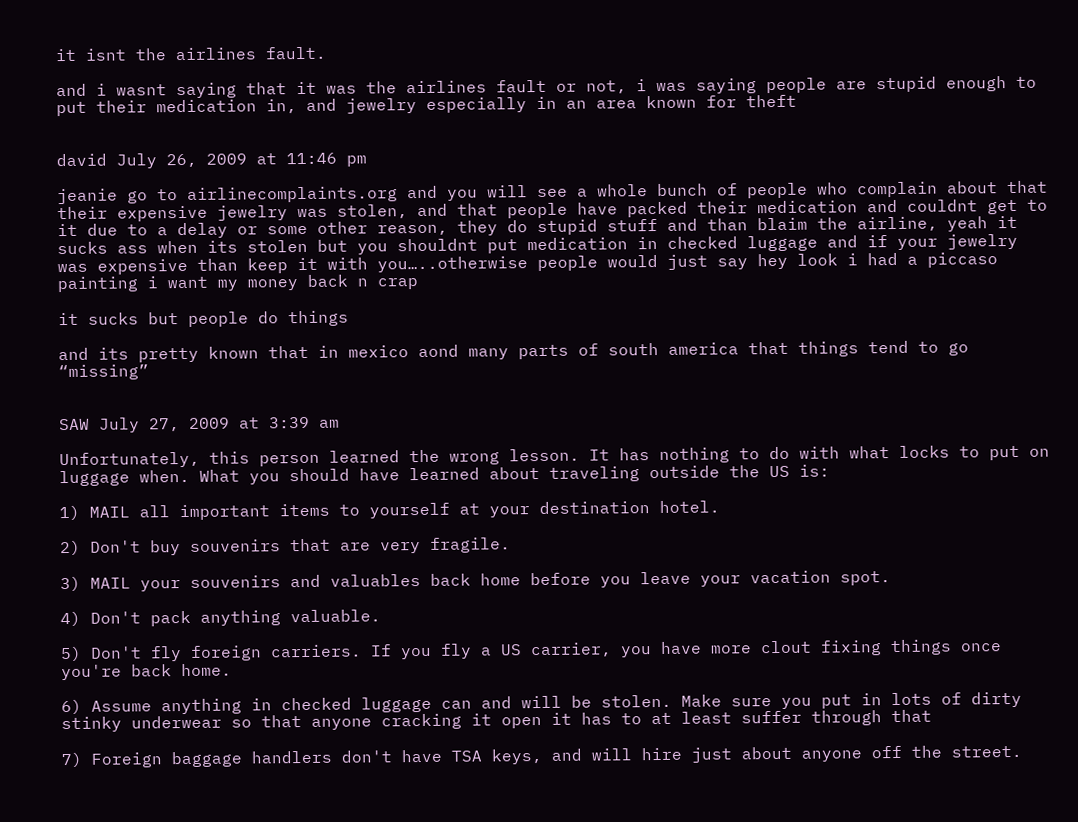it isnt the airlines fault.

and i wasnt saying that it was the airlines fault or not, i was saying people are stupid enough to put their medication in, and jewelry especially in an area known for theft


david July 26, 2009 at 11:46 pm

jeanie go to airlinecomplaints.org and you will see a whole bunch of people who complain about that their expensive jewelry was stolen, and that people have packed their medication and couldnt get to it due to a delay or some other reason, they do stupid stuff and than blaim the airline, yeah it sucks ass when its stolen but you shouldnt put medication in checked luggage and if your jewelry was expensive than keep it with you…..otherwise people would just say hey look i had a piccaso painting i want my money back n crap

it sucks but people do things

and its pretty known that in mexico aond many parts of south america that things tend to go “missing”


SAW July 27, 2009 at 3:39 am

Unfortunately, this person learned the wrong lesson. It has nothing to do with what locks to put on luggage when. What you should have learned about traveling outside the US is:

1) MAIL all important items to yourself at your destination hotel.

2) Don't buy souvenirs that are very fragile.

3) MAIL your souvenirs and valuables back home before you leave your vacation spot.

4) Don't pack anything valuable.

5) Don't fly foreign carriers. If you fly a US carrier, you have more clout fixing things once you're back home.

6) Assume anything in checked luggage can and will be stolen. Make sure you put in lots of dirty stinky underwear so that anyone cracking it open it has to at least suffer through that

7) Foreign baggage handlers don't have TSA keys, and will hire just about anyone off the street.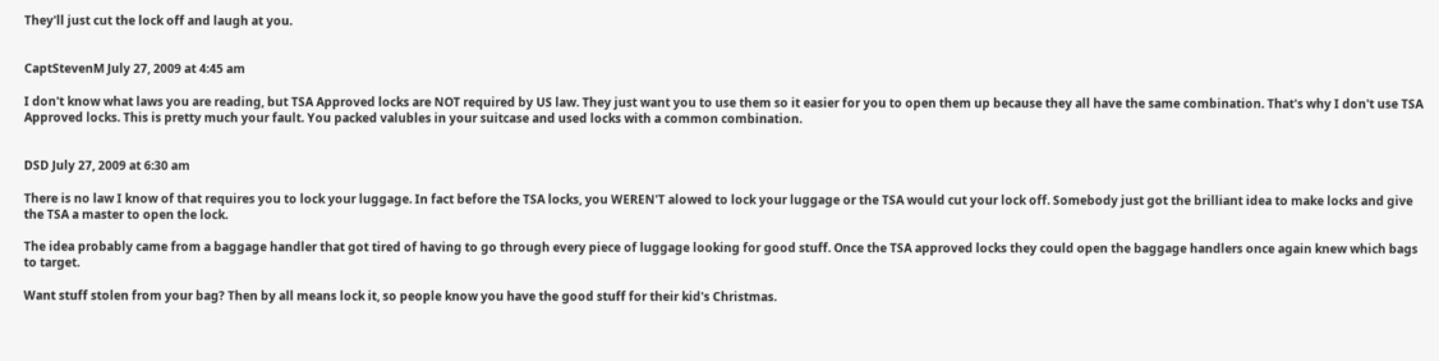They'll just cut the lock off and laugh at you.


CaptStevenM July 27, 2009 at 4:45 am

I don't know what laws you are reading, but TSA Approved locks are NOT required by US law. They just want you to use them so it easier for you to open them up because they all have the same combination. That's why I don't use TSA Approved locks. This is pretty much your fault. You packed valubles in your suitcase and used locks with a common combination.


DSD July 27, 2009 at 6:30 am

There is no law I know of that requires you to lock your luggage. In fact before the TSA locks, you WEREN'T alowed to lock your luggage or the TSA would cut your lock off. Somebody just got the brilliant idea to make locks and give the TSA a master to open the lock.

The idea probably came from a baggage handler that got tired of having to go through every piece of luggage looking for good stuff. Once the TSA approved locks they could open the baggage handlers once again knew which bags to target.

Want stuff stolen from your bag? Then by all means lock it, so people know you have the good stuff for their kid's Christmas.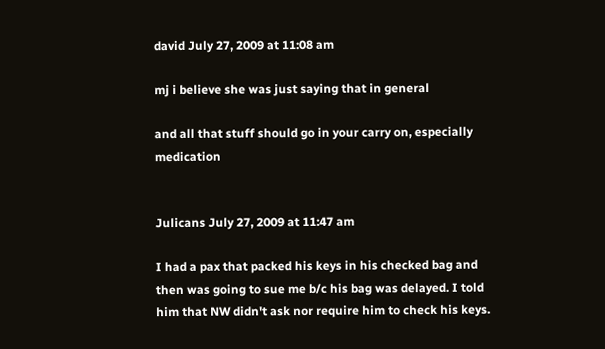david July 27, 2009 at 11:08 am

mj i believe she was just saying that in general

and all that stuff should go in your carry on, especially medication


Julicans July 27, 2009 at 11:47 am

I had a pax that packed his keys in his checked bag and then was going to sue me b/c his bag was delayed. I told him that NW didn't ask nor require him to check his keys.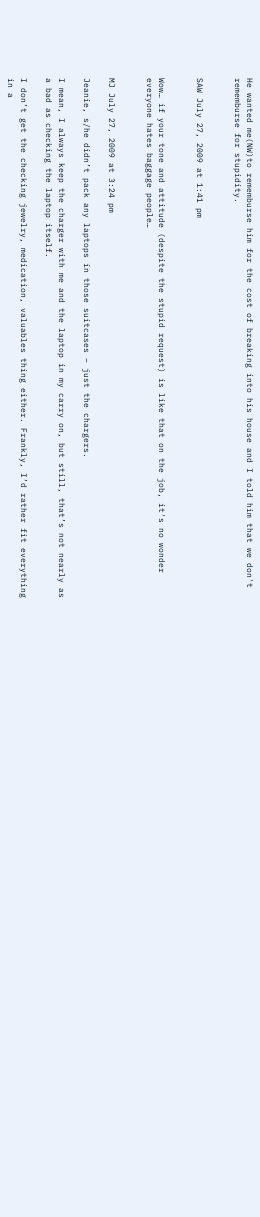He wanted me(NW)to rememburse him for the cost of breaking into his house and I told him that we don't rememburse for stupidity.


SAW July 27, 2009 at 1:41 pm


Wow… if your tone and attitude (despite the stupid request) is like that on the job, it's no wonder everyone hates baggage people…


MJ July 27, 2009 at 3:24 pm

Jeanie, s/he didn’t pack any laptops in those suitcases – just the chargers.

I mean, I always keep the charger with me and the laptop in my carry on, but still, that’s not nearly as a bad as checking the laptop itself.

I don’t get the checking jewelry, medication, valuables thing either. Frankly, I’d rather fit everything in a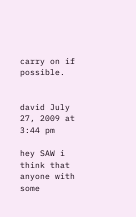carry on if possible.


david July 27, 2009 at 3:44 pm

hey SAW i think that anyone with some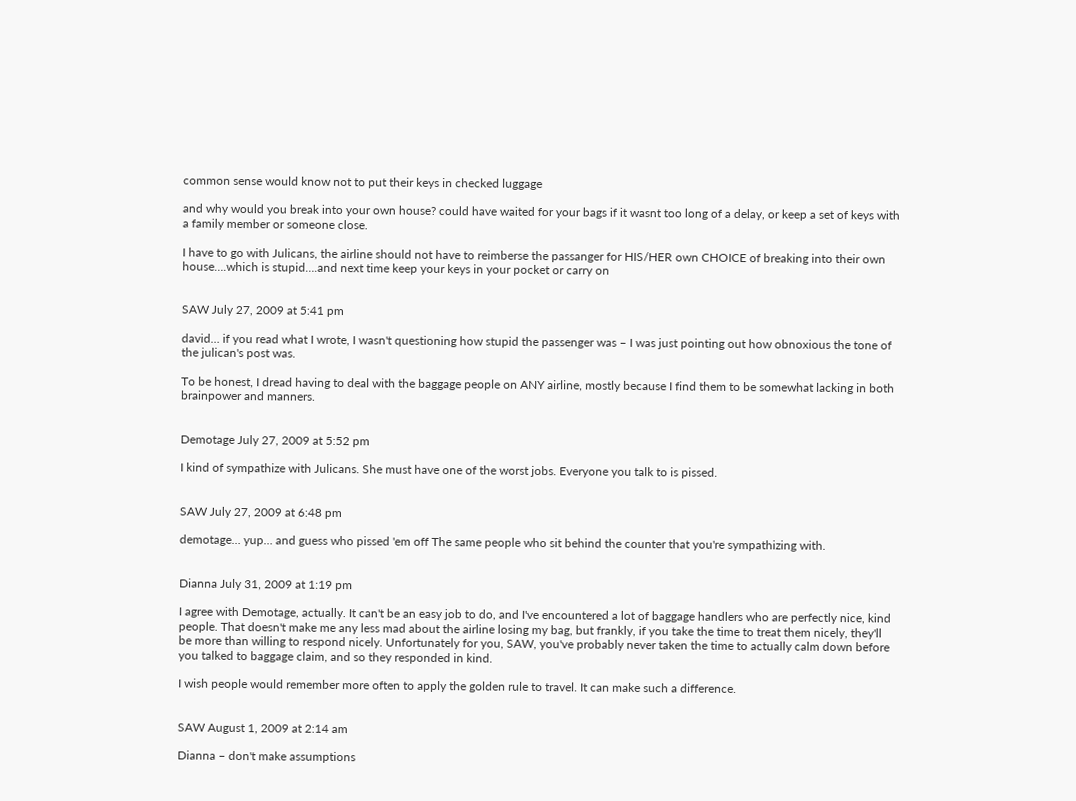common sense would know not to put their keys in checked luggage

and why would you break into your own house? could have waited for your bags if it wasnt too long of a delay, or keep a set of keys with a family member or someone close.

I have to go with Julicans, the airline should not have to reimberse the passanger for HIS/HER own CHOICE of breaking into their own house….which is stupid….and next time keep your keys in your pocket or carry on


SAW July 27, 2009 at 5:41 pm

david… if you read what I wrote, I wasn't questioning how stupid the passenger was – I was just pointing out how obnoxious the tone of the julican's post was.

To be honest, I dread having to deal with the baggage people on ANY airline, mostly because I find them to be somewhat lacking in both brainpower and manners.


Demotage July 27, 2009 at 5:52 pm

I kind of sympathize with Julicans. She must have one of the worst jobs. Everyone you talk to is pissed.


SAW July 27, 2009 at 6:48 pm

demotage… yup… and guess who pissed 'em off The same people who sit behind the counter that you're sympathizing with.


Dianna July 31, 2009 at 1:19 pm

I agree with Demotage, actually. It can't be an easy job to do, and I've encountered a lot of baggage handlers who are perfectly nice, kind people. That doesn't make me any less mad about the airline losing my bag, but frankly, if you take the time to treat them nicely, they'll be more than willing to respond nicely. Unfortunately for you, SAW, you've probably never taken the time to actually calm down before you talked to baggage claim, and so they responded in kind.

I wish people would remember more often to apply the golden rule to travel. It can make such a difference.


SAW August 1, 2009 at 2:14 am

Dianna – don't make assumptions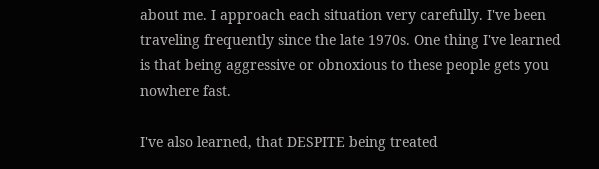about me. I approach each situation very carefully. I've been traveling frequently since the late 1970s. One thing I've learned is that being aggressive or obnoxious to these people gets you nowhere fast.

I've also learned, that DESPITE being treated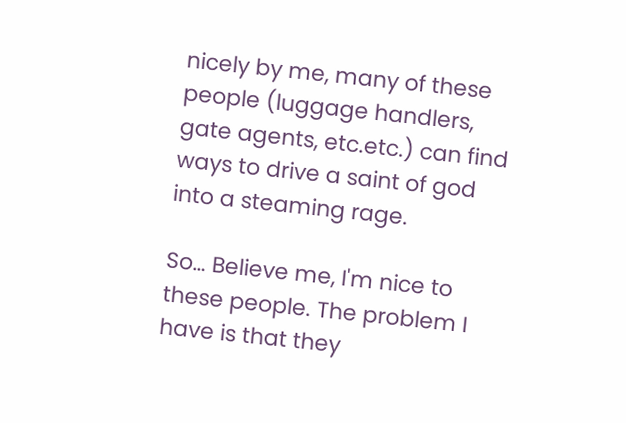nicely by me, many of these people (luggage handlers, gate agents, etc.etc.) can find ways to drive a saint of god into a steaming rage.

So… Believe me, I'm nice to these people. The problem I have is that they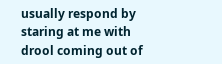usually respond by staring at me with drool coming out of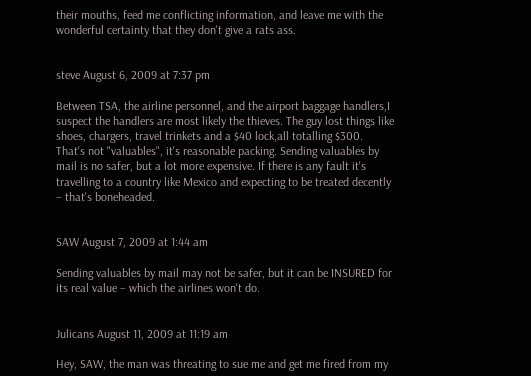their mouths, feed me conflicting information, and leave me with the wonderful certainty that they don't give a rats ass.


steve August 6, 2009 at 7:37 pm

Between TSA, the airline personnel, and the airport baggage handlers,I suspect the handlers are most likely the thieves. The guy lost things like shoes, chargers, travel trinkets and a $40 lock,all totalling $300. That's not "valuables", it's reasonable packing. Sending valuables by mail is no safer, but a lot more expensive. If there is any fault it's travelling to a country like Mexico and expecting to be treated decently – that's boneheaded.


SAW August 7, 2009 at 1:44 am

Sending valuables by mail may not be safer, but it can be INSURED for its real value – which the airlines won't do.


Julicans August 11, 2009 at 11:19 am

Hey, SAW, the man was threating to sue me and get me fired from my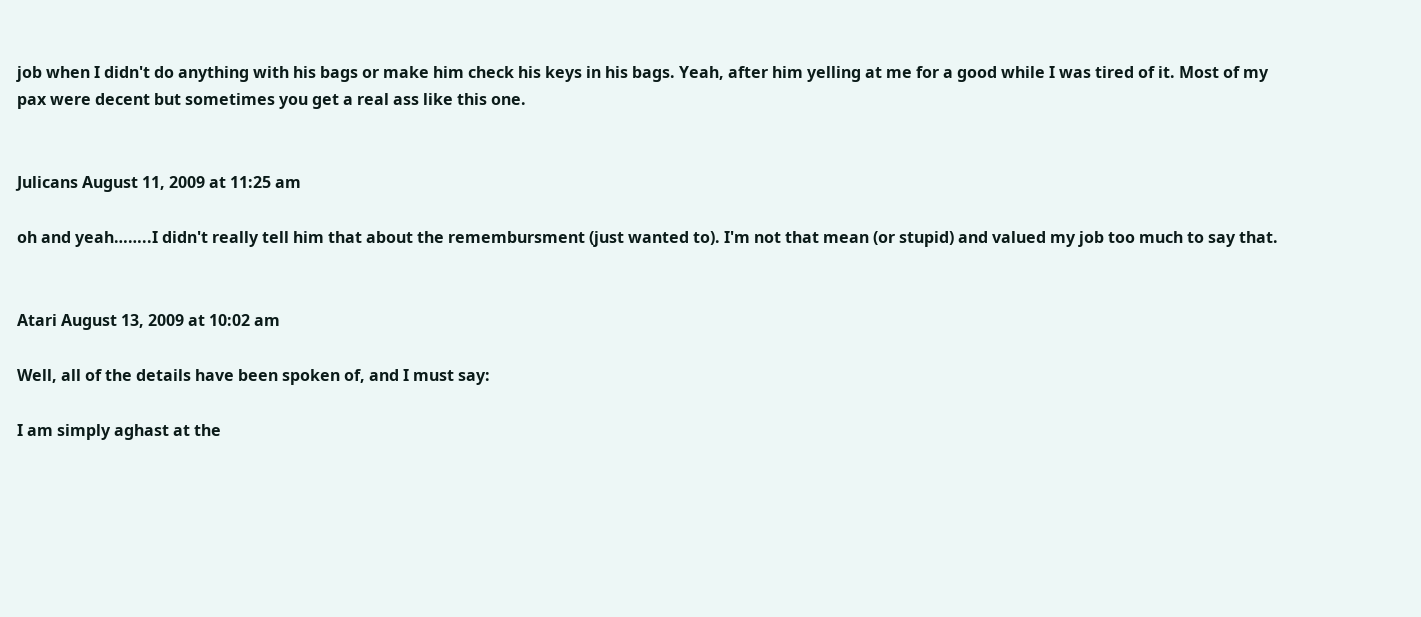job when I didn't do anything with his bags or make him check his keys in his bags. Yeah, after him yelling at me for a good while I was tired of it. Most of my pax were decent but sometimes you get a real ass like this one.


Julicans August 11, 2009 at 11:25 am

oh and yeah……..I didn't really tell him that about the remembursment (just wanted to). I'm not that mean (or stupid) and valued my job too much to say that.


Atari August 13, 2009 at 10:02 am

Well, all of the details have been spoken of, and I must say:

I am simply aghast at the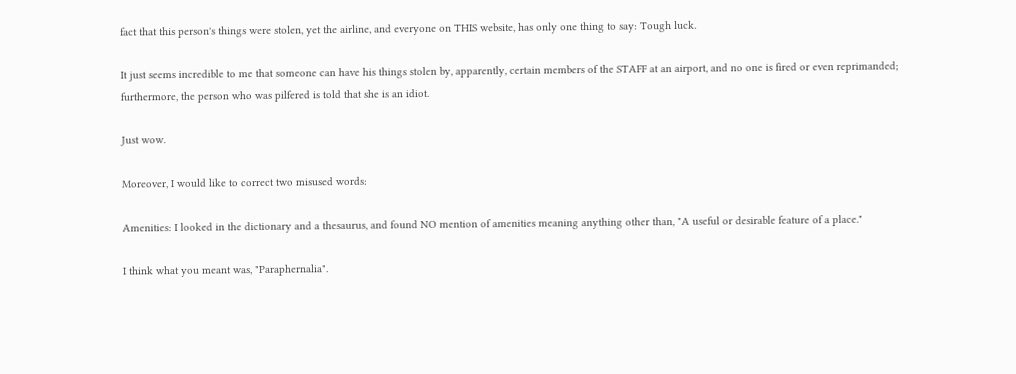fact that this person's things were stolen, yet the airline, and everyone on THIS website, has only one thing to say: Tough luck.

It just seems incredible to me that someone can have his things stolen by, apparently, certain members of the STAFF at an airport, and no one is fired or even reprimanded; furthermore, the person who was pilfered is told that she is an idiot.

Just wow.

Moreover, I would like to correct two misused words:

Amenities: I looked in the dictionary and a thesaurus, and found NO mention of amenities meaning anything other than, "A useful or desirable feature of a place."

I think what you meant was, "Paraphernalia".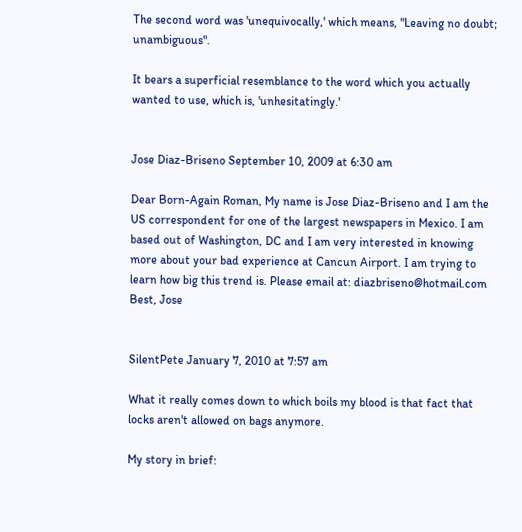The second word was 'unequivocally,' which means, "Leaving no doubt; unambiguous".

It bears a superficial resemblance to the word which you actually wanted to use, which is, 'unhesitatingly.'


Jose Diaz-Briseno September 10, 2009 at 6:30 am

Dear Born-Again Roman, My name is Jose Diaz-Briseno and I am the US correspondent for one of the largest newspapers in Mexico. I am based out of Washington, DC and I am very interested in knowing more about your bad experience at Cancun Airport. I am trying to learn how big this trend is. Please email at: diazbriseno@hotmail.com Best, Jose


SilentPete January 7, 2010 at 7:57 am

What it really comes down to which boils my blood is that fact that locks aren't allowed on bags anymore.

My story in brief: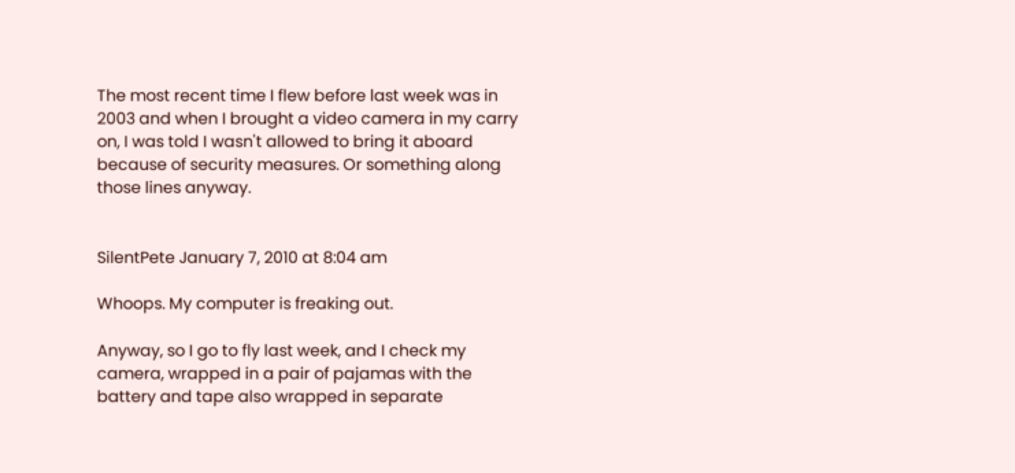The most recent time I flew before last week was in 2003 and when I brought a video camera in my carry on, I was told I wasn't allowed to bring it aboard because of security measures. Or something along those lines anyway.


SilentPete January 7, 2010 at 8:04 am

Whoops. My computer is freaking out.

Anyway, so I go to fly last week, and I check my camera, wrapped in a pair of pajamas with the battery and tape also wrapped in separate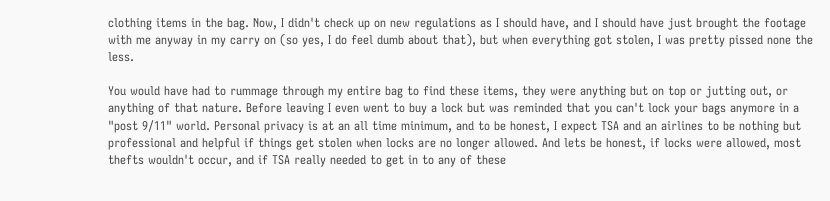clothing items in the bag. Now, I didn't check up on new regulations as I should have, and I should have just brought the footage with me anyway in my carry on (so yes, I do feel dumb about that), but when everything got stolen, I was pretty pissed none the less.

You would have had to rummage through my entire bag to find these items, they were anything but on top or jutting out, or anything of that nature. Before leaving I even went to buy a lock but was reminded that you can't lock your bags anymore in a "post 9/11" world. Personal privacy is at an all time minimum, and to be honest, I expect TSA and an airlines to be nothing but professional and helpful if things get stolen when locks are no longer allowed. And lets be honest, if locks were allowed, most thefts wouldn't occur, and if TSA really needed to get in to any of these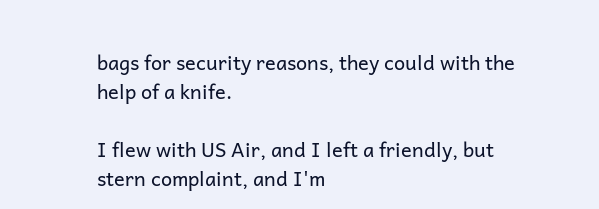bags for security reasons, they could with the help of a knife.

I flew with US Air, and I left a friendly, but stern complaint, and I'm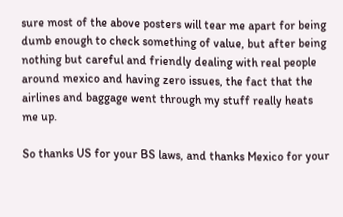sure most of the above posters will tear me apart for being dumb enough to check something of value, but after being nothing but careful and friendly dealing with real people around mexico and having zero issues, the fact that the airlines and baggage went through my stuff really heats me up.

So thanks US for your BS laws, and thanks Mexico for your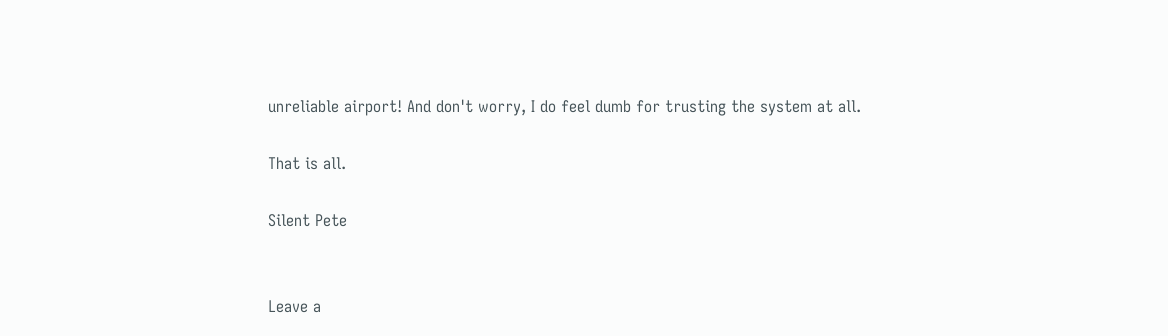unreliable airport! And don't worry, I do feel dumb for trusting the system at all.

That is all.

Silent Pete


Leave a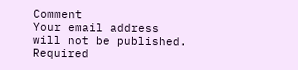Comment
Your email address will not be published. Required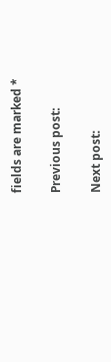fields are marked *

Previous post:

Next post: